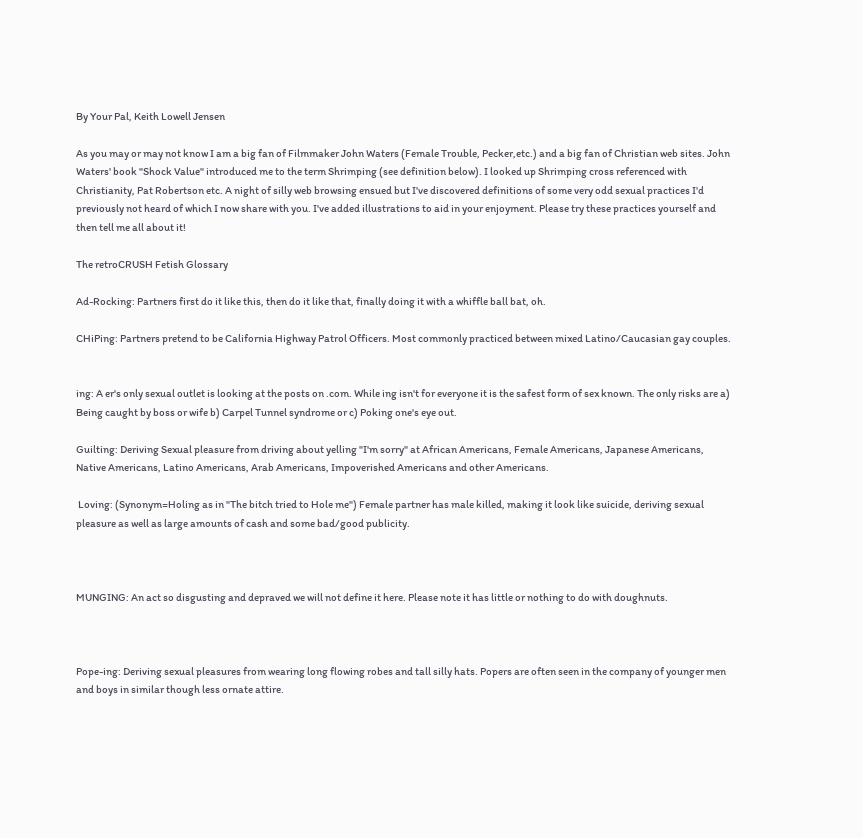By Your Pal, Keith Lowell Jensen

As you may or may not know I am a big fan of Filmmaker John Waters (Female Trouble, Pecker,etc.) and a big fan of Christian web sites. John Waters' book "Shock Value" introduced me to the term Shrimping (see definition below). I looked up Shrimping cross referenced with Christianity, Pat Robertson etc. A night of silly web browsing ensued but I've discovered definitions of some very odd sexual practices I'd previously not heard of which I now share with you. I've added illustrations to aid in your enjoyment. Please try these practices yourself and then tell me all about it!

The retroCRUSH Fetish Glossary

Ad-Rocking: Partners first do it like this, then do it like that, finally doing it with a whiffle ball bat, oh.

CHiPing: Partners pretend to be California Highway Patrol Officers. Most commonly practiced between mixed Latino/Caucasian gay couples.


ing: A er's only sexual outlet is looking at the posts on .com. While ing isn't for everyone it is the safest form of sex known. The only risks are a) Being caught by boss or wife b) Carpel Tunnel syndrome or c) Poking one's eye out.

Guilting: Deriving Sexual pleasure from driving about yelling "I'm sorry" at African Americans, Female Americans, Japanese Americans, Native Americans, Latino Americans, Arab Americans, Impoverished Americans and other Americans.

 Loving: (Synonym=Holing as in "The bitch tried to Hole me") Female partner has male killed, making it look like suicide, deriving sexual pleasure as well as large amounts of cash and some bad/good publicity.



MUNGING: An act so disgusting and depraved we will not define it here. Please note it has little or nothing to do with doughnuts.



Pope-ing: Deriving sexual pleasures from wearing long flowing robes and tall silly hats. Popers are often seen in the company of younger men and boys in similar though less ornate attire.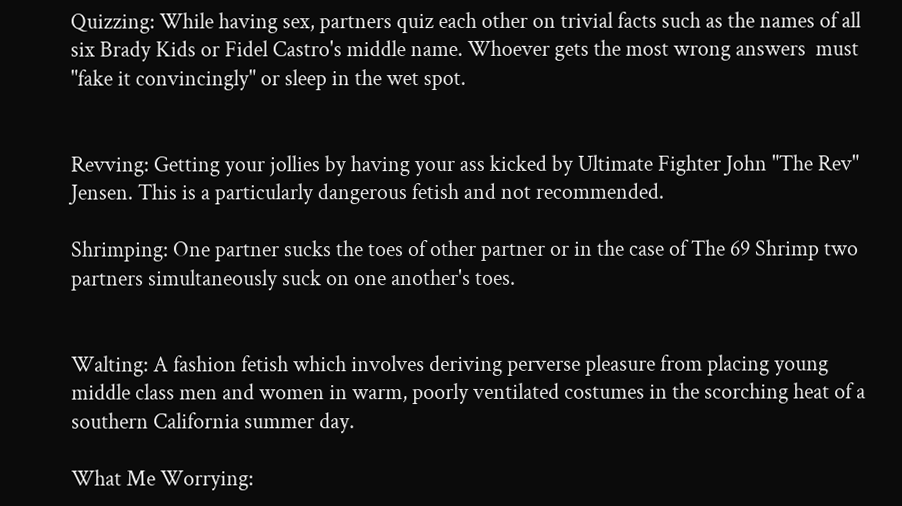Quizzing: While having sex, partners quiz each other on trivial facts such as the names of all six Brady Kids or Fidel Castro's middle name. Whoever gets the most wrong answers  must "fake it convincingly" or sleep in the wet spot.


Revving: Getting your jollies by having your ass kicked by Ultimate Fighter John "The Rev" Jensen. This is a particularly dangerous fetish and not recommended.

Shrimping: One partner sucks the toes of other partner or in the case of The 69 Shrimp two partners simultaneously suck on one another's toes.


Walting: A fashion fetish which involves deriving perverse pleasure from placing young middle class men and women in warm, poorly ventilated costumes in the scorching heat of a southern California summer day.

What Me Worrying: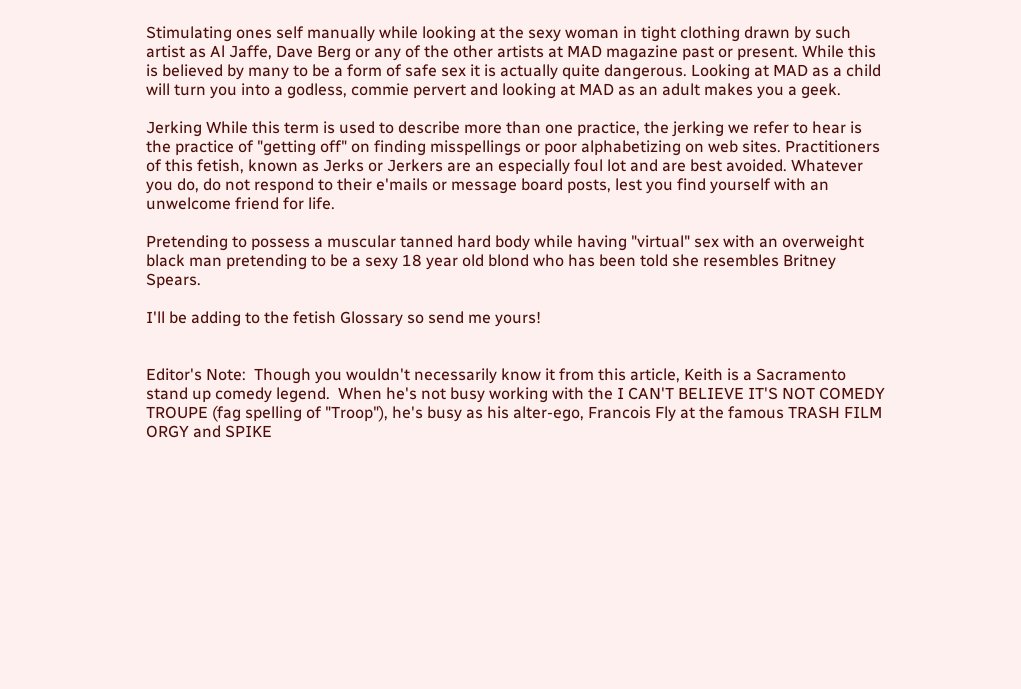Stimulating ones self manually while looking at the sexy woman in tight clothing drawn by such artist as Al Jaffe, Dave Berg or any of the other artists at MAD magazine past or present. While this is believed by many to be a form of safe sex it is actually quite dangerous. Looking at MAD as a child will turn you into a godless, commie pervert and looking at MAD as an adult makes you a geek.

Jerking While this term is used to describe more than one practice, the jerking we refer to hear is the practice of "getting off" on finding misspellings or poor alphabetizing on web sites. Practitioners of this fetish, known as Jerks or Jerkers are an especially foul lot and are best avoided. Whatever you do, do not respond to their e'mails or message board posts, lest you find yourself with an unwelcome friend for life.

Pretending to possess a muscular tanned hard body while having "virtual" sex with an overweight black man pretending to be a sexy 18 year old blond who has been told she resembles Britney Spears.

I'll be adding to the fetish Glossary so send me yours!


Editor's Note:  Though you wouldn't necessarily know it from this article, Keith is a Sacramento stand up comedy legend.  When he's not busy working with the I CAN'T BELIEVE IT'S NOT COMEDY TROUPE (fag spelling of "Troop"), he's busy as his alter-ego, Francois Fly at the famous TRASH FILM ORGY and SPIKE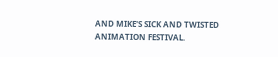AND MIKE'S SICK AND TWISTED ANIMATION FESTIVAL.